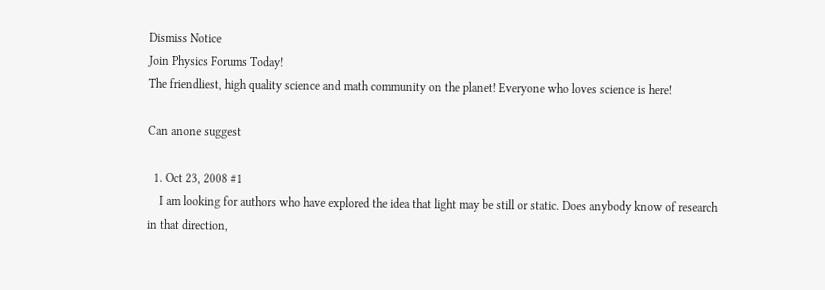Dismiss Notice
Join Physics Forums Today!
The friendliest, high quality science and math community on the planet! Everyone who loves science is here!

Can anone suggest

  1. Oct 23, 2008 #1
    I am looking for authors who have explored the idea that light may be still or static. Does anybody know of research in that direction,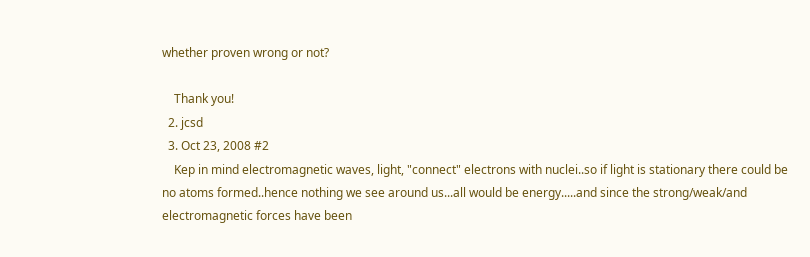whether proven wrong or not?

    Thank you!
  2. jcsd
  3. Oct 23, 2008 #2
    Kep in mind electromagnetic waves, light, "connect" electrons with nuclei..so if light is stationary there could be no atoms formed..hence nothing we see around us...all would be energy.....and since the strong/weak/and electromagnetic forces have been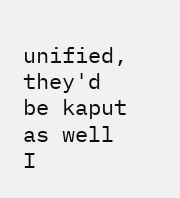unified, they'd be kaput as well I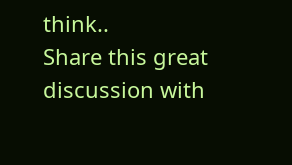think..
Share this great discussion with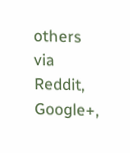others via Reddit, Google+,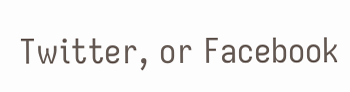Twitter, or Facebook